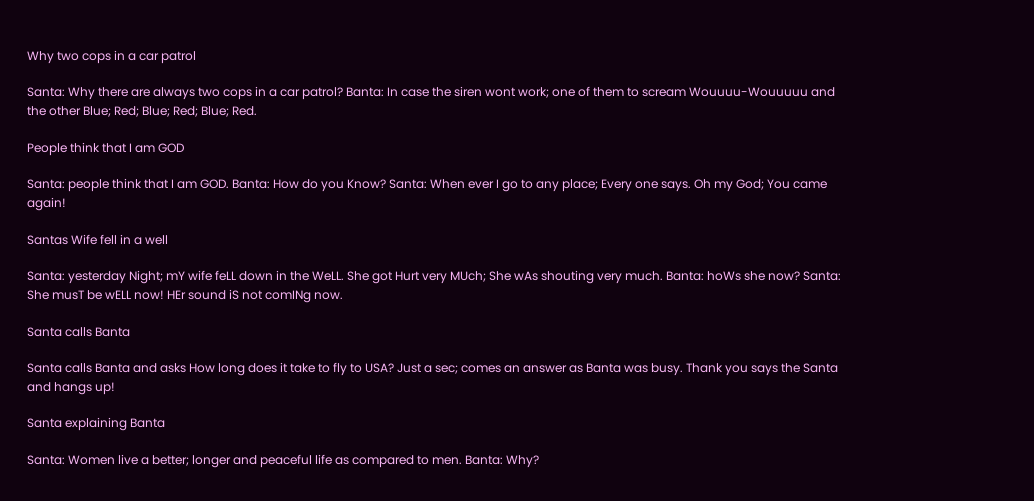Why two cops in a car patrol

Santa: Why there are always two cops in a car patrol? Banta: In case the siren wont work; one of them to scream Wouuuu-Wouuuuu and the other Blue; Red; Blue; Red; Blue; Red.

People think that I am GOD

Santa: people think that I am GOD. Banta: How do you Know? Santa: When ever I go to any place; Every one says. Oh my God; You came again!

Santas Wife fell in a well

Santa: yesterday Night; mY wife feLL down in the WeLL. She got Hurt very MUch; She wAs shouting very much. Banta: hoWs she now? Santa: She musT be wELL now! HEr sound iS not comINg now.

Santa calls Banta

Santa calls Banta and asks How long does it take to fly to USA? Just a sec; comes an answer as Banta was busy. Thank you says the Santa and hangs up!

Santa explaining Banta

Santa: Women live a better; longer and peaceful life as compared to men. Banta: Why?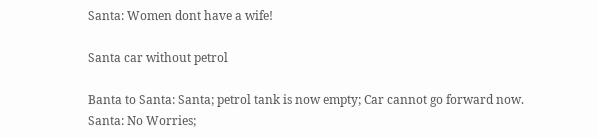Santa: Women dont have a wife!

Santa car without petrol

Banta to Santa: Santa; petrol tank is now empty; Car cannot go forward now. Santa: No Worries;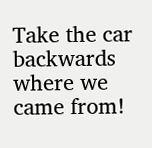Take the car backwards where we came from!